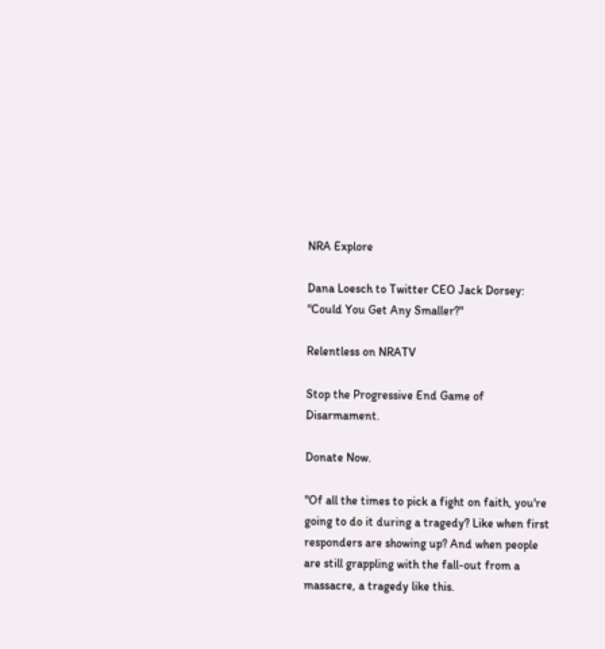NRA Explore

Dana Loesch to Twitter CEO Jack Dorsey: "Could You Get Any Smaller?"

Relentless on NRATV

Stop the Progressive End Game of Disarmament.

Donate Now.

"Of all the times to pick a fight on faith, you're going to do it during a tragedy? Like when first responders are showing up? And when people are still grappling with the fall-out from a massacre, a tragedy like this.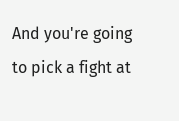And you're going to pick a fight at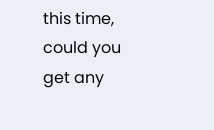this time, could you get any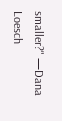smaller?" —Dana Loesch